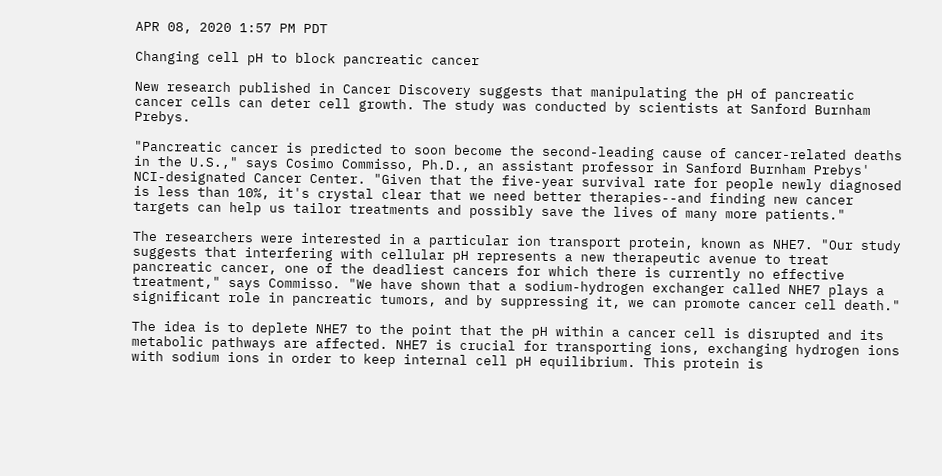APR 08, 2020 1:57 PM PDT

Changing cell pH to block pancreatic cancer

New research published in Cancer Discovery suggests that manipulating the pH of pancreatic cancer cells can deter cell growth. The study was conducted by scientists at Sanford Burnham Prebys.

"Pancreatic cancer is predicted to soon become the second-leading cause of cancer-related deaths in the U.S.," says Cosimo Commisso, Ph.D., an assistant professor in Sanford Burnham Prebys' NCI-designated Cancer Center. "Given that the five-year survival rate for people newly diagnosed is less than 10%, it's crystal clear that we need better therapies--and finding new cancer targets can help us tailor treatments and possibly save the lives of many more patients."

The researchers were interested in a particular ion transport protein, known as NHE7. "Our study suggests that interfering with cellular pH represents a new therapeutic avenue to treat pancreatic cancer, one of the deadliest cancers for which there is currently no effective treatment," says Commisso. "We have shown that a sodium-hydrogen exchanger called NHE7 plays a significant role in pancreatic tumors, and by suppressing it, we can promote cancer cell death."

The idea is to deplete NHE7 to the point that the pH within a cancer cell is disrupted and its metabolic pathways are affected. NHE7 is crucial for transporting ions, exchanging hydrogen ions with sodium ions in order to keep internal cell pH equilibrium. This protein is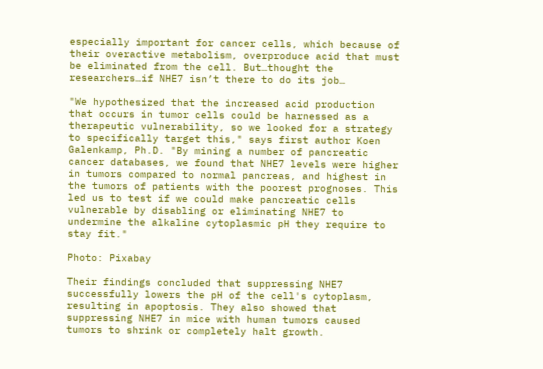especially important for cancer cells, which because of their overactive metabolism, overproduce acid that must be eliminated from the cell. But…thought the researchers…if NHE7 isn’t there to do its job…

"We hypothesized that the increased acid production that occurs in tumor cells could be harnessed as a therapeutic vulnerability, so we looked for a strategy to specifically target this," says first author Koen Galenkamp, Ph.D. "By mining a number of pancreatic cancer databases, we found that NHE7 levels were higher in tumors compared to normal pancreas, and highest in the tumors of patients with the poorest prognoses. This led us to test if we could make pancreatic cells vulnerable by disabling or eliminating NHE7 to undermine the alkaline cytoplasmic pH they require to stay fit."

Photo: Pixabay

Their findings concluded that suppressing NHE7 successfully lowers the pH of the cell's cytoplasm, resulting in apoptosis. They also showed that suppressing NHE7 in mice with human tumors caused tumors to shrink or completely halt growth.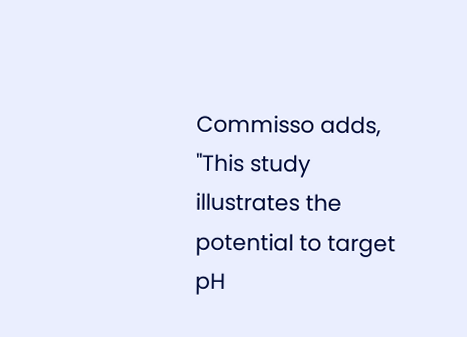Commisso adds, "This study illustrates the potential to target pH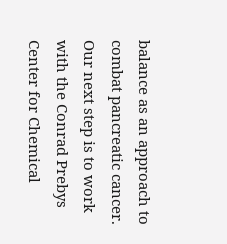balance as an approach to combat pancreatic cancer. Our next step is to work with the Conrad Prebys Center for Chemical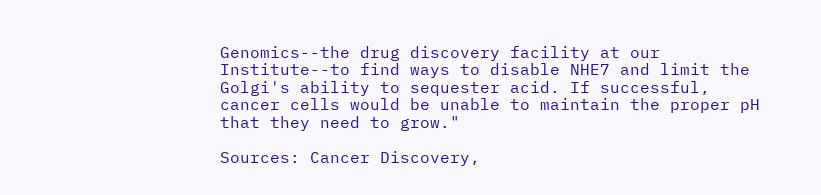Genomics--the drug discovery facility at our Institute--to find ways to disable NHE7 and limit the Golgi's ability to sequester acid. If successful, cancer cells would be unable to maintain the proper pH that they need to grow."

Sources: Cancer Discovery,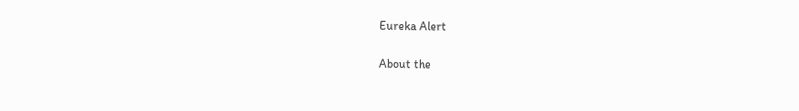Eureka Alert

About the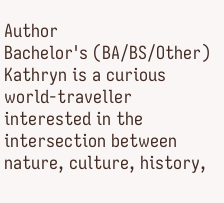Author
Bachelor's (BA/BS/Other)
Kathryn is a curious world-traveller interested in the intersection between nature, culture, history,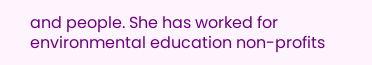and people. She has worked for environmental education non-profits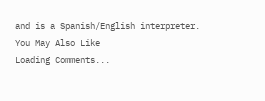and is a Spanish/English interpreter.
You May Also Like
Loading Comments...